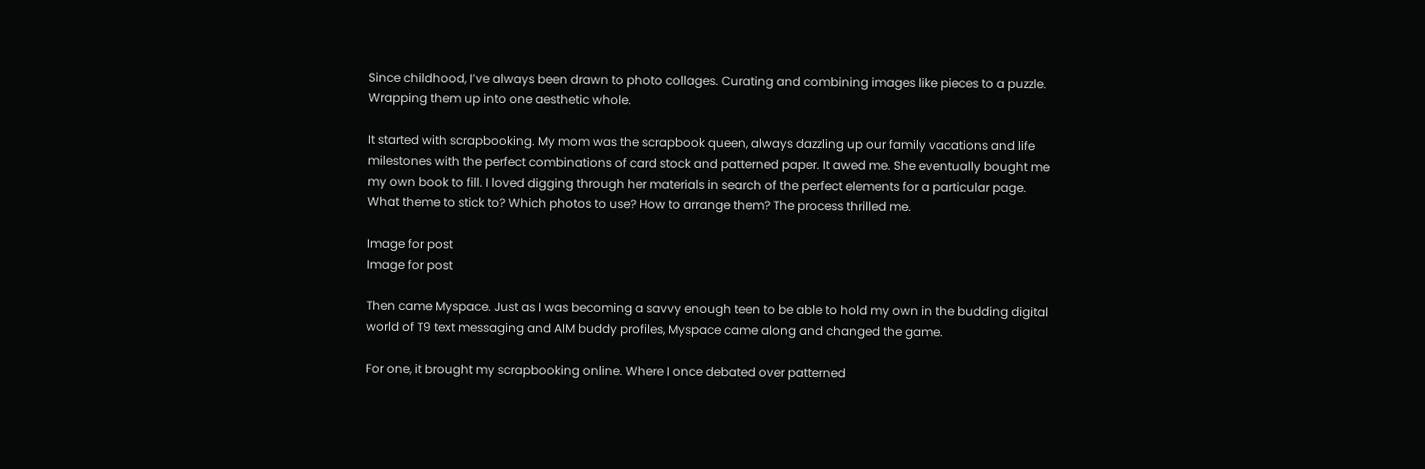Since childhood, I’ve always been drawn to photo collages. Curating and combining images like pieces to a puzzle. Wrapping them up into one aesthetic whole.

It started with scrapbooking. My mom was the scrapbook queen, always dazzling up our family vacations and life milestones with the perfect combinations of card stock and patterned paper. It awed me. She eventually bought me my own book to fill. I loved digging through her materials in search of the perfect elements for a particular page. What theme to stick to? Which photos to use? How to arrange them? The process thrilled me.

Image for post
Image for post

Then came Myspace. Just as I was becoming a savvy enough teen to be able to hold my own in the budding digital world of T9 text messaging and AIM buddy profiles, Myspace came along and changed the game.

For one, it brought my scrapbooking online. Where I once debated over patterned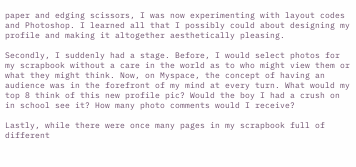paper and edging scissors, I was now experimenting with layout codes and Photoshop. I learned all that I possibly could about designing my profile and making it altogether aesthetically pleasing.

Secondly, I suddenly had a stage. Before, I would select photos for my scrapbook without a care in the world as to who might view them or what they might think. Now, on Myspace, the concept of having an audience was in the forefront of my mind at every turn. What would my top 8 think of this new profile pic? Would the boy I had a crush on in school see it? How many photo comments would I receive?

Lastly, while there were once many pages in my scrapbook full of different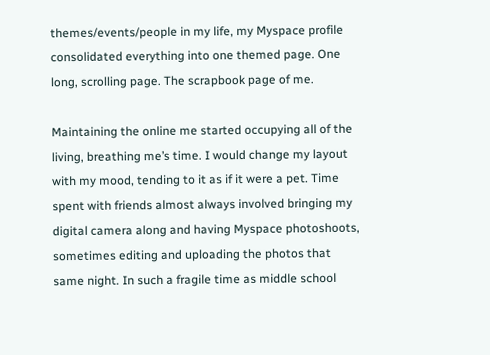themes/events/people in my life, my Myspace profile consolidated everything into one themed page. One long, scrolling page. The scrapbook page of me.

Maintaining the online me started occupying all of the living, breathing me’s time. I would change my layout with my mood, tending to it as if it were a pet. Time spent with friends almost always involved bringing my digital camera along and having Myspace photoshoots, sometimes editing and uploading the photos that same night. In such a fragile time as middle school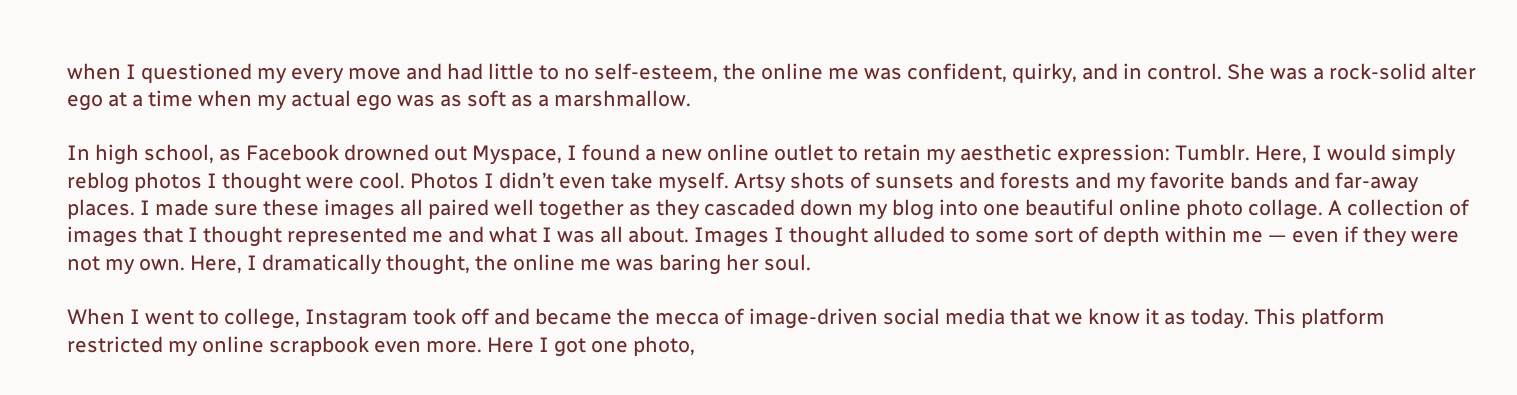when I questioned my every move and had little to no self-esteem, the online me was confident, quirky, and in control. She was a rock-solid alter ego at a time when my actual ego was as soft as a marshmallow.

In high school, as Facebook drowned out Myspace, I found a new online outlet to retain my aesthetic expression: Tumblr. Here, I would simply reblog photos I thought were cool. Photos I didn’t even take myself. Artsy shots of sunsets and forests and my favorite bands and far-away places. I made sure these images all paired well together as they cascaded down my blog into one beautiful online photo collage. A collection of images that I thought represented me and what I was all about. Images I thought alluded to some sort of depth within me — even if they were not my own. Here, I dramatically thought, the online me was baring her soul.

When I went to college, Instagram took off and became the mecca of image-driven social media that we know it as today. This platform restricted my online scrapbook even more. Here I got one photo,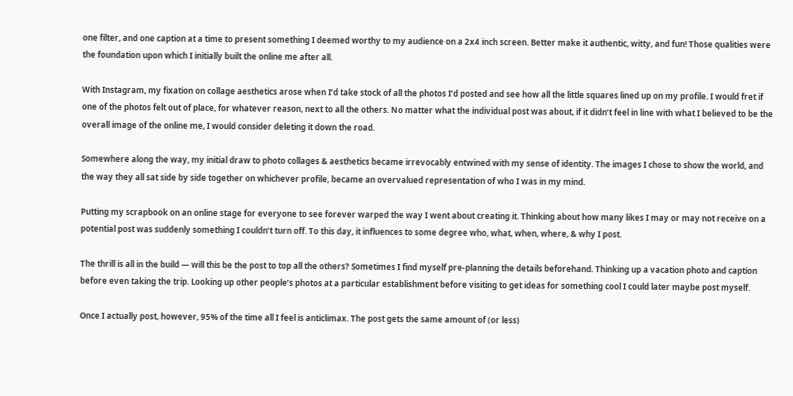one filter, and one caption at a time to present something I deemed worthy to my audience on a 2x4 inch screen. Better make it authentic, witty, and fun! Those qualities were the foundation upon which I initially built the online me after all.

With Instagram, my fixation on collage aesthetics arose when I’d take stock of all the photos I’d posted and see how all the little squares lined up on my profile. I would fret if one of the photos felt out of place, for whatever reason, next to all the others. No matter what the individual post was about, if it didn’t feel in line with what I believed to be the overall image of the online me, I would consider deleting it down the road.

Somewhere along the way, my initial draw to photo collages & aesthetics became irrevocably entwined with my sense of identity. The images I chose to show the world, and the way they all sat side by side together on whichever profile, became an overvalued representation of who I was in my mind.

Putting my scrapbook on an online stage for everyone to see forever warped the way I went about creating it. Thinking about how many likes I may or may not receive on a potential post was suddenly something I couldn’t turn off. To this day, it influences to some degree who, what, when, where, & why I post.

The thrill is all in the build — will this be the post to top all the others? Sometimes I find myself pre-planning the details beforehand. Thinking up a vacation photo and caption before even taking the trip. Looking up other people’s photos at a particular establishment before visiting to get ideas for something cool I could later maybe post myself.

Once I actually post, however, 95% of the time all I feel is anticlimax. The post gets the same amount of (or less)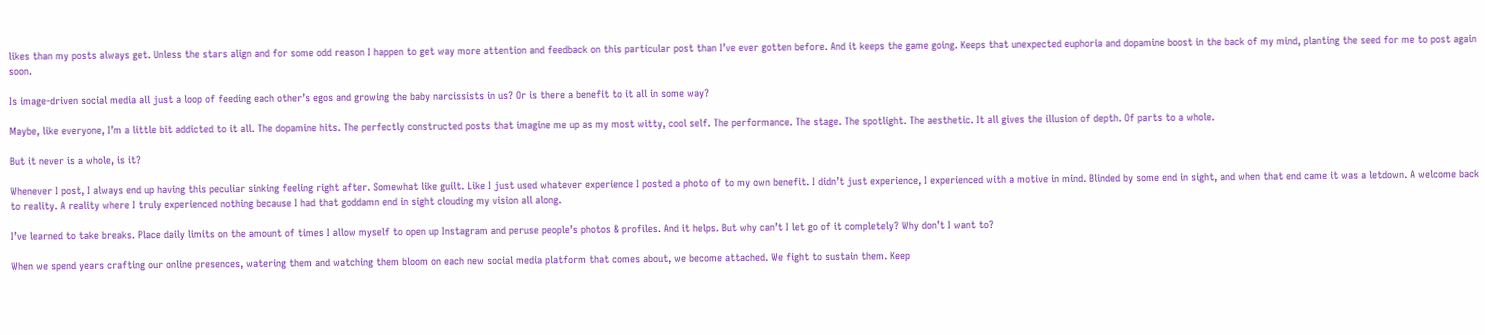likes than my posts always get. Unless the stars align and for some odd reason I happen to get way more attention and feedback on this particular post than I’ve ever gotten before. And it keeps the game going. Keeps that unexpected euphoria and dopamine boost in the back of my mind, planting the seed for me to post again soon.

Is image-driven social media all just a loop of feeding each other’s egos and growing the baby narcissists in us? Or is there a benefit to it all in some way?

Maybe, like everyone, I’m a little bit addicted to it all. The dopamine hits. The perfectly constructed posts that imagine me up as my most witty, cool self. The performance. The stage. The spotlight. The aesthetic. It all gives the illusion of depth. Of parts to a whole.

But it never is a whole, is it?

Whenever I post, I always end up having this peculiar sinking feeling right after. Somewhat like guilt. Like I just used whatever experience I posted a photo of to my own benefit. I didn’t just experience, I experienced with a motive in mind. Blinded by some end in sight, and when that end came it was a letdown. A welcome back to reality. A reality where I truly experienced nothing because I had that goddamn end in sight clouding my vision all along.

I’ve learned to take breaks. Place daily limits on the amount of times I allow myself to open up Instagram and peruse people’s photos & profiles. And it helps. But why can’t I let go of it completely? Why don’t I want to?

When we spend years crafting our online presences, watering them and watching them bloom on each new social media platform that comes about, we become attached. We fight to sustain them. Keep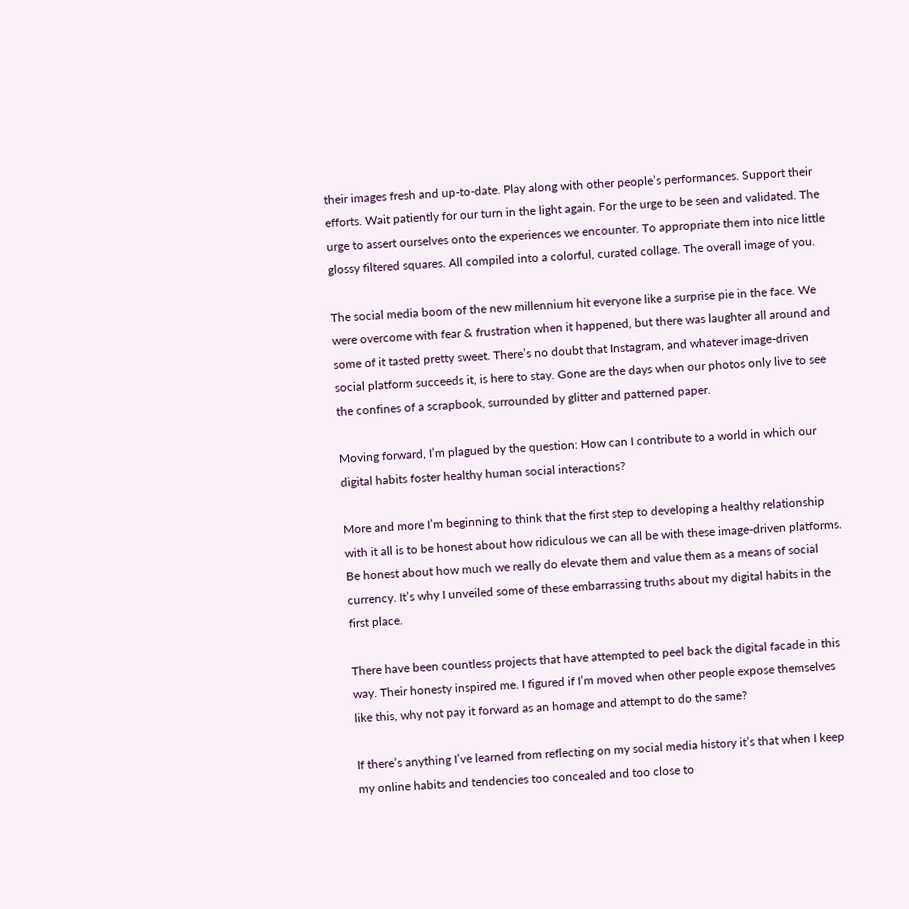their images fresh and up-to-date. Play along with other people’s performances. Support their efforts. Wait patiently for our turn in the light again. For the urge to be seen and validated. The urge to assert ourselves onto the experiences we encounter. To appropriate them into nice little glossy filtered squares. All compiled into a colorful, curated collage. The overall image of you.

The social media boom of the new millennium hit everyone like a surprise pie in the face. We were overcome with fear & frustration when it happened, but there was laughter all around and some of it tasted pretty sweet. There’s no doubt that Instagram, and whatever image-driven social platform succeeds it, is here to stay. Gone are the days when our photos only live to see the confines of a scrapbook, surrounded by glitter and patterned paper.

Moving forward, I’m plagued by the question: How can I contribute to a world in which our digital habits foster healthy human social interactions?

More and more I’m beginning to think that the first step to developing a healthy relationship with it all is to be honest about how ridiculous we can all be with these image-driven platforms. Be honest about how much we really do elevate them and value them as a means of social currency. It’s why I unveiled some of these embarrassing truths about my digital habits in the first place.

There have been countless projects that have attempted to peel back the digital facade in this way. Their honesty inspired me. I figured if I’m moved when other people expose themselves like this, why not pay it forward as an homage and attempt to do the same?

If there’s anything I’ve learned from reflecting on my social media history it’s that when I keep my online habits and tendencies too concealed and too close to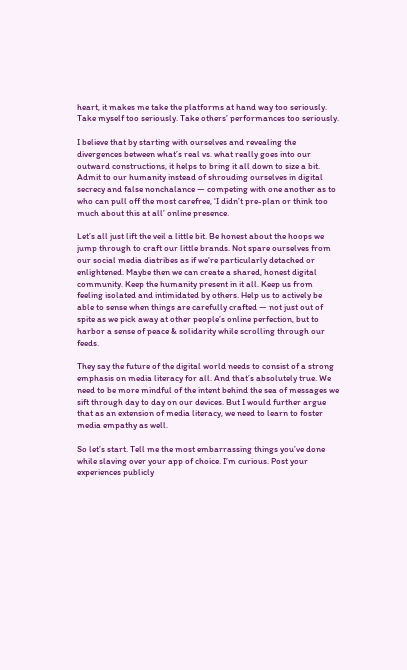heart, it makes me take the platforms at hand way too seriously. Take myself too seriously. Take others’ performances too seriously.

I believe that by starting with ourselves and revealing the divergences between what’s real vs. what really goes into our outward constructions, it helps to bring it all down to size a bit. Admit to our humanity instead of shrouding ourselves in digital secrecy and false nonchalance — competing with one another as to who can pull off the most carefree, ‘I didn’t pre-plan or think too much about this at all’ online presence.

Let’s all just lift the veil a little bit. Be honest about the hoops we jump through to craft our little brands. Not spare ourselves from our social media diatribes as if we’re particularly detached or enlightened. Maybe then we can create a shared, honest digital community. Keep the humanity present in it all. Keep us from feeling isolated and intimidated by others. Help us to actively be able to sense when things are carefully crafted — not just out of spite as we pick away at other people’s online perfection, but to harbor a sense of peace & solidarity while scrolling through our feeds.

They say the future of the digital world needs to consist of a strong emphasis on media literacy for all. And that’s absolutely true. We need to be more mindful of the intent behind the sea of messages we sift through day to day on our devices. But I would further argue that as an extension of media literacy, we need to learn to foster media empathy as well.

So let’s start. Tell me the most embarrassing things you’ve done while slaving over your app of choice. I’m curious. Post your experiences publicly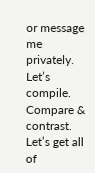or message me privately. Let’s compile. Compare & contrast. Let’s get all of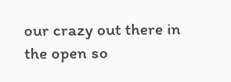our crazy out there in the open so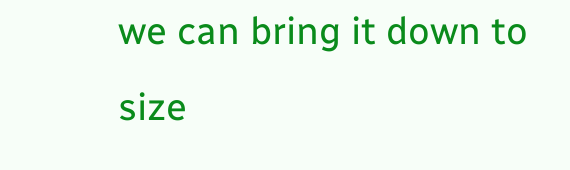we can bring it down to size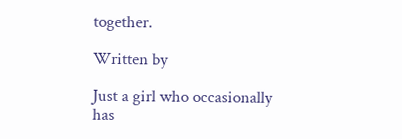together.

Written by

Just a girl who occasionally has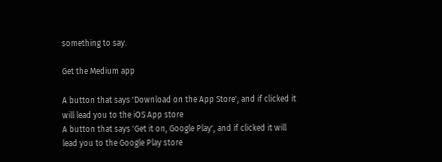something to say.

Get the Medium app

A button that says 'Download on the App Store', and if clicked it will lead you to the iOS App store
A button that says 'Get it on, Google Play', and if clicked it will lead you to the Google Play store